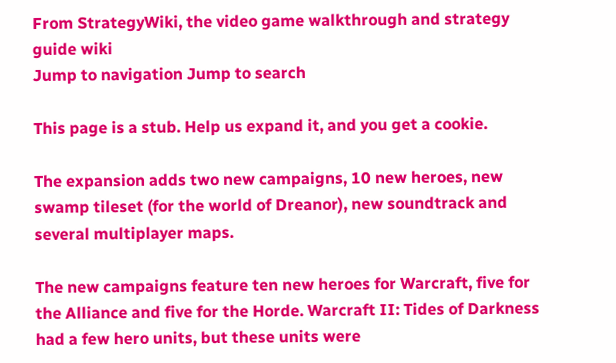From StrategyWiki, the video game walkthrough and strategy guide wiki
Jump to navigation Jump to search

This page is a stub. Help us expand it, and you get a cookie.

The expansion adds two new campaigns, 10 new heroes, new swamp tileset (for the world of Dreanor), new soundtrack and several multiplayer maps.

The new campaigns feature ten new heroes for Warcraft, five for the Alliance and five for the Horde. Warcraft II: Tides of Darkness had a few hero units, but these units were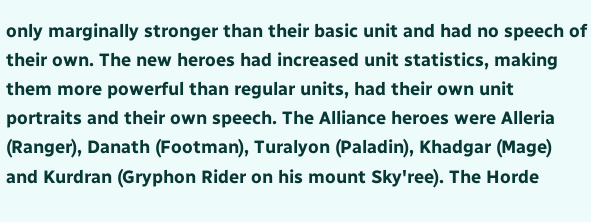only marginally stronger than their basic unit and had no speech of their own. The new heroes had increased unit statistics, making them more powerful than regular units, had their own unit portraits and their own speech. The Alliance heroes were Alleria (Ranger), Danath (Footman), Turalyon (Paladin), Khadgar (Mage) and Kurdran (Gryphon Rider on his mount Sky'ree). The Horde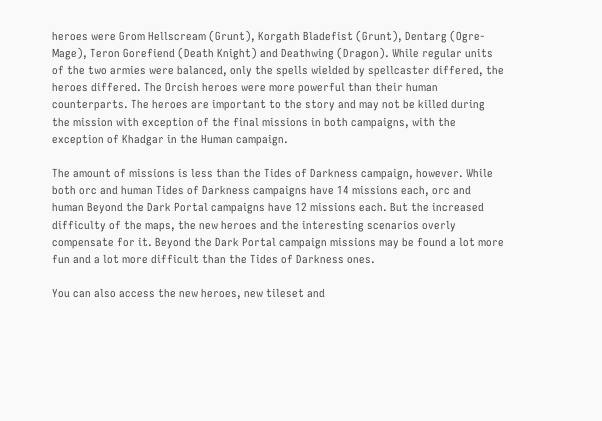heroes were Grom Hellscream (Grunt), Korgath Bladefist (Grunt), Dentarg (Ogre-Mage), Teron Gorefiend (Death Knight) and Deathwing (Dragon). While regular units of the two armies were balanced, only the spells wielded by spellcaster differed, the heroes differed. The Orcish heroes were more powerful than their human counterparts. The heroes are important to the story and may not be killed during the mission with exception of the final missions in both campaigns, with the exception of Khadgar in the Human campaign.

The amount of missions is less than the Tides of Darkness campaign, however. While both orc and human Tides of Darkness campaigns have 14 missions each, orc and human Beyond the Dark Portal campaigns have 12 missions each. But the increased difficulty of the maps, the new heroes and the interesting scenarios overly compensate for it. Beyond the Dark Portal campaign missions may be found a lot more fun and a lot more difficult than the Tides of Darkness ones.

You can also access the new heroes, new tileset and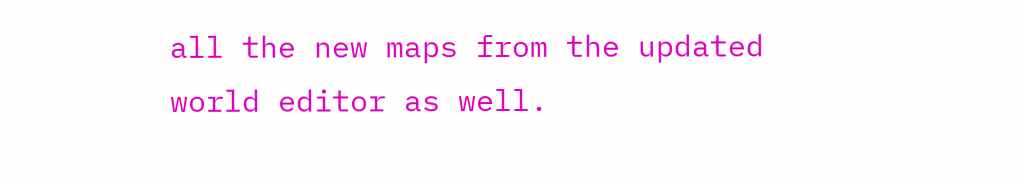all the new maps from the updated world editor as well.